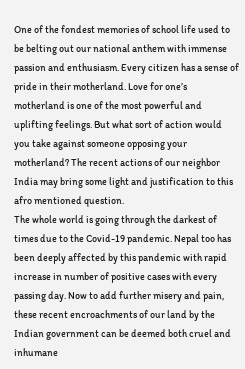One of the fondest memories of school life used to be belting out our national anthem with immense passion and enthusiasm. Every citizen has a sense of pride in their motherland. Love for one’s motherland is one of the most powerful and uplifting feelings. But what sort of action would you take against someone opposing your motherland? The recent actions of our neighbor India may bring some light and justification to this afro mentioned question.
The whole world is going through the darkest of times due to the Covid-19 pandemic. Nepal too has been deeply affected by this pandemic with rapid increase in number of positive cases with every passing day. Now to add further misery and pain, these recent encroachments of our land by the Indian government can be deemed both cruel and inhumane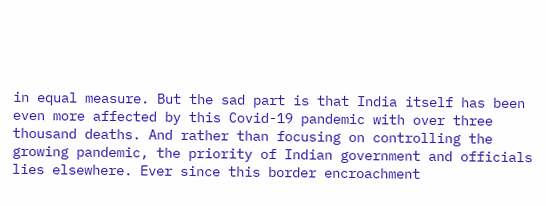in equal measure. But the sad part is that India itself has been even more affected by this Covid-19 pandemic with over three thousand deaths. And rather than focusing on controlling the growing pandemic, the priority of Indian government and officials lies elsewhere. Ever since this border encroachment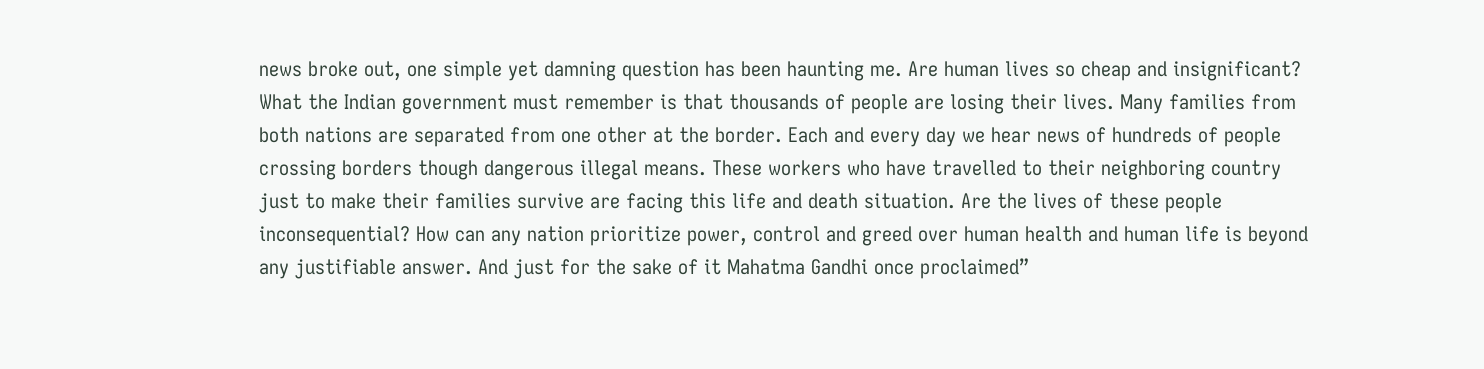news broke out, one simple yet damning question has been haunting me. Are human lives so cheap and insignificant?
What the Indian government must remember is that thousands of people are losing their lives. Many families from both nations are separated from one other at the border. Each and every day we hear news of hundreds of people crossing borders though dangerous illegal means. These workers who have travelled to their neighboring country just to make their families survive are facing this life and death situation. Are the lives of these people inconsequential? How can any nation prioritize power, control and greed over human health and human life is beyond any justifiable answer. And just for the sake of it Mahatma Gandhi once proclaimed”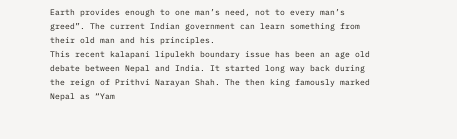Earth provides enough to one man’s need, not to every man’s greed”. The current Indian government can learn something from their old man and his principles.
This recent kalapani lipulekh boundary issue has been an age old debate between Nepal and India. It started long way back during the reign of Prithvi Narayan Shah. The then king famously marked Nepal as “Yam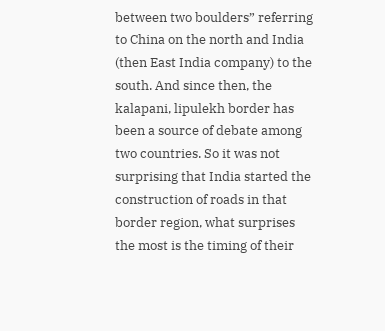between two boulders” referring to China on the north and India (then East India company) to the south. And since then, the kalapani, lipulekh border has been a source of debate among two countries. So it was not surprising that India started the construction of roads in that border region, what surprises the most is the timing of their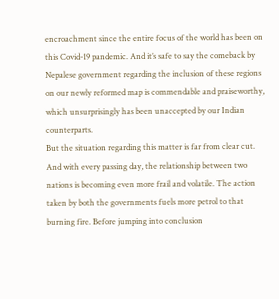encroachment since the entire focus of the world has been on this Covid-19 pandemic. And it’s safe to say the comeback by Nepalese government regarding the inclusion of these regions on our newly reformed map is commendable and praiseworthy, which unsurprisingly has been unaccepted by our Indian counterparts.
But the situation regarding this matter is far from clear cut. And with every passing day, the relationship between two nations is becoming even more frail and volatile. The action taken by both the governments fuels more petrol to that burning fire. Before jumping into conclusion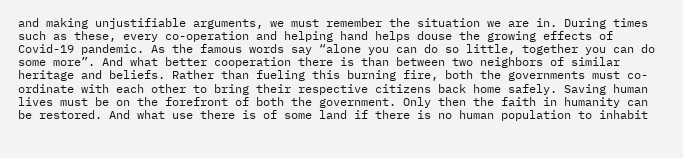and making unjustifiable arguments, we must remember the situation we are in. During times such as these, every co-operation and helping hand helps douse the growing effects of Covid-19 pandemic. As the famous words say “alone you can do so little, together you can do some more”. And what better cooperation there is than between two neighbors of similar heritage and beliefs. Rather than fueling this burning fire, both the governments must co-ordinate with each other to bring their respective citizens back home safely. Saving human lives must be on the forefront of both the government. Only then the faith in humanity can be restored. And what use there is of some land if there is no human population to inhabit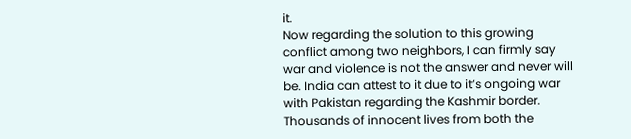it.
Now regarding the solution to this growing conflict among two neighbors, I can firmly say war and violence is not the answer and never will be. India can attest to it due to it’s ongoing war with Pakistan regarding the Kashmir border. Thousands of innocent lives from both the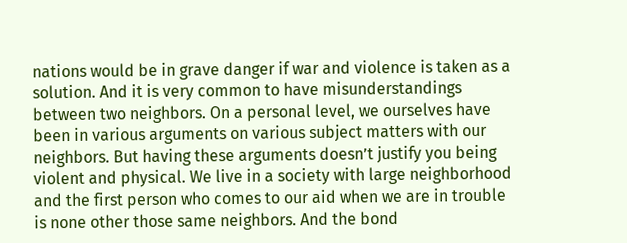nations would be in grave danger if war and violence is taken as a solution. And it is very common to have misunderstandings between two neighbors. On a personal level, we ourselves have been in various arguments on various subject matters with our neighbors. But having these arguments doesn’t justify you being violent and physical. We live in a society with large neighborhood and the first person who comes to our aid when we are in trouble is none other those same neighbors. And the bond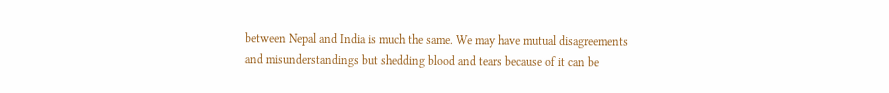between Nepal and India is much the same. We may have mutual disagreements and misunderstandings but shedding blood and tears because of it can be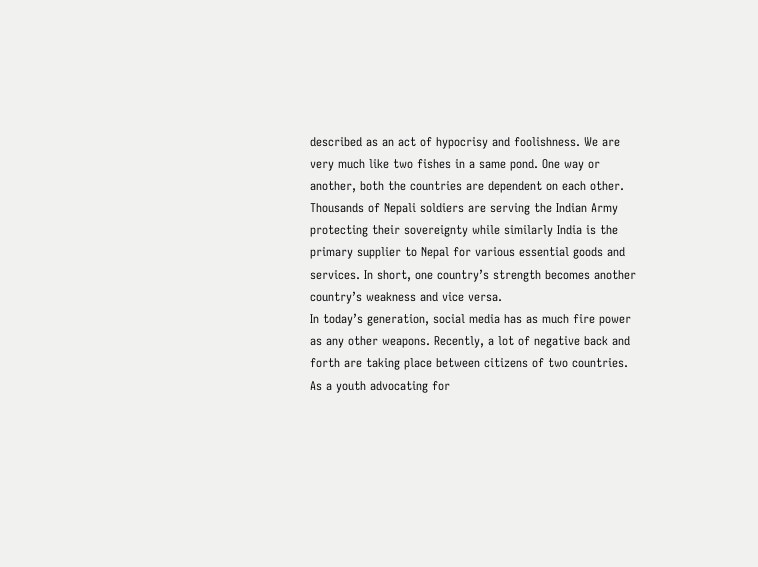described as an act of hypocrisy and foolishness. We are very much like two fishes in a same pond. One way or another, both the countries are dependent on each other. Thousands of Nepali soldiers are serving the Indian Army protecting their sovereignty while similarly India is the primary supplier to Nepal for various essential goods and services. In short, one country’s strength becomes another country’s weakness and vice versa.
In today’s generation, social media has as much fire power as any other weapons. Recently, a lot of negative back and forth are taking place between citizens of two countries. As a youth advocating for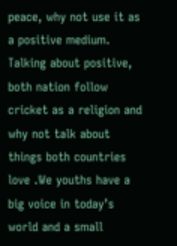peace, why not use it as a positive medium. Talking about positive, both nation follow cricket as a religion and why not talk about things both countries love .We youths have a big voice in today’s world and a small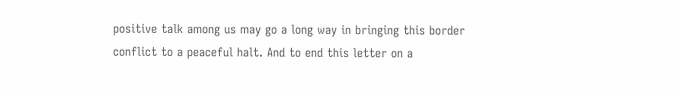positive talk among us may go a long way in bringing this border conflict to a peaceful halt. And to end this letter on a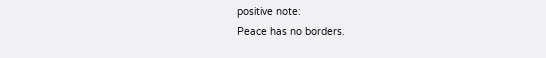positive note:
Peace has no borders.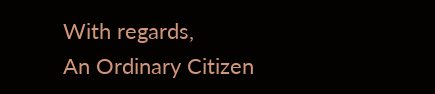With regards,
An Ordinary Citizen